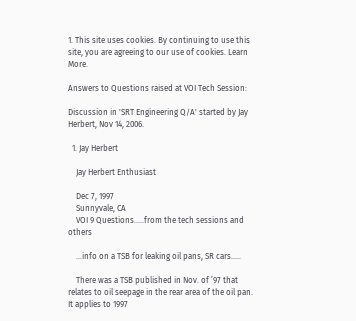1. This site uses cookies. By continuing to use this site, you are agreeing to our use of cookies. Learn More.

Answers to Questions raised at VOI Tech Session:

Discussion in 'SRT Engineering Q/A' started by Jay Herbert, Nov 14, 2006.

  1. Jay Herbert

    Jay Herbert Enthusiast

    Dec 7, 1997
    Sunnyvale, CA
    VOI 9 Questions…..from the tech sessions and others

    …info on a TSB for leaking oil pans, SR cars…..

    There was a TSB published in Nov. of ’97 that relates to oil seepage in the rear area of the oil pan. It applies to 1997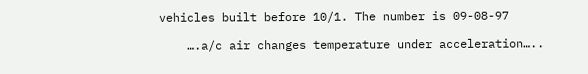vehicles built before 10/1. The number is 09-08-97

    ….a/c air changes temperature under acceleration…..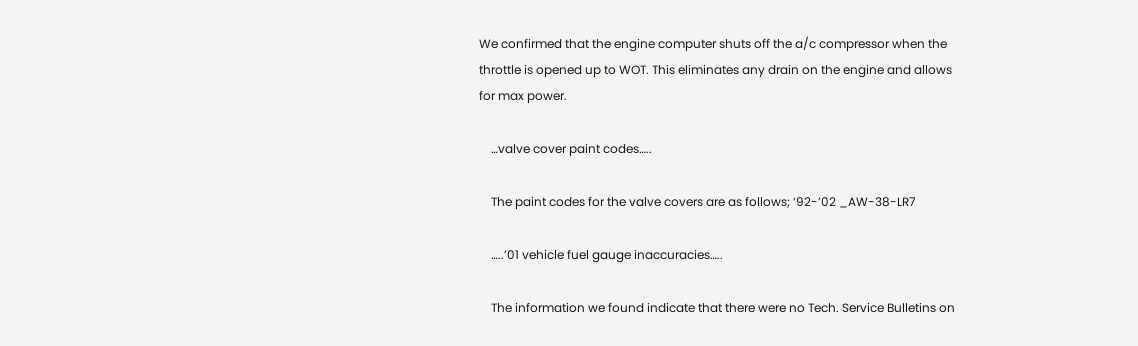We confirmed that the engine computer shuts off the a/c compressor when the throttle is opened up to WOT. This eliminates any drain on the engine and allows for max power.

    …valve cover paint codes…..

    The paint codes for the valve covers are as follows; ‘92-’02 _AW-38-LR7

    …..’01 vehicle fuel gauge inaccuracies…..

    The information we found indicate that there were no Tech. Service Bulletins on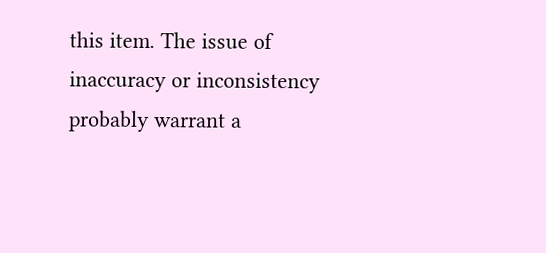this item. The issue of inaccuracy or inconsistency probably warrant a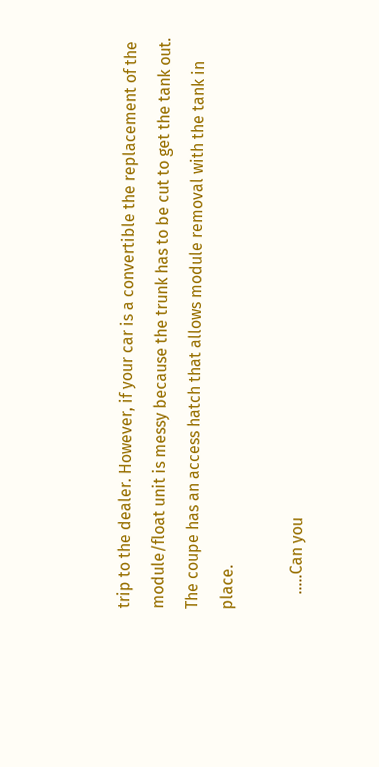trip to the dealer. However, if your car is a convertible the replacement of the module/float unit is messy because the trunk has to be cut to get the tank out. The coupe has an access hatch that allows module removal with the tank in place.

    …..Can you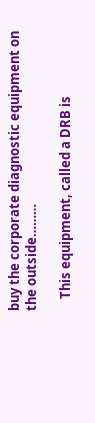buy the corporate diagnostic equipment on the outside………

    This equipment, called a DRB is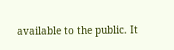available to the public. It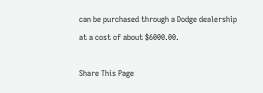can be purchased through a Dodge dealership at a cost of about $6000.00.

Share This Page